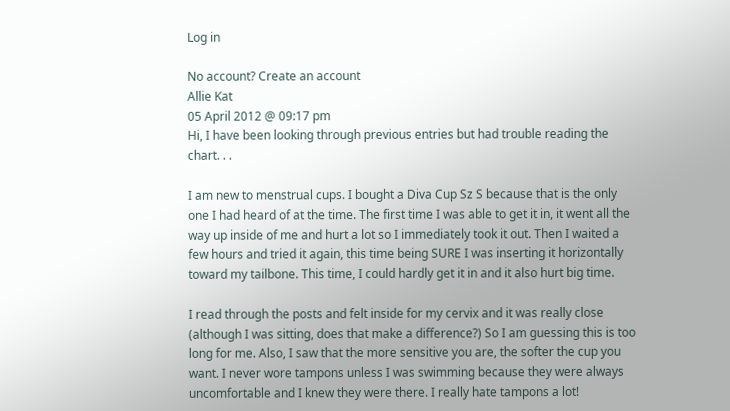Log in

No account? Create an account
Allie Kat
05 April 2012 @ 09:17 pm
Hi, I have been looking through previous entries but had trouble reading the chart. . .

I am new to menstrual cups. I bought a Diva Cup Sz S because that is the only one I had heard of at the time. The first time I was able to get it in, it went all the way up inside of me and hurt a lot so I immediately took it out. Then I waited a few hours and tried it again, this time being SURE I was inserting it horizontally toward my tailbone. This time, I could hardly get it in and it also hurt big time.

I read through the posts and felt inside for my cervix and it was really close (although I was sitting, does that make a difference?) So I am guessing this is too long for me. Also, I saw that the more sensitive you are, the softer the cup you want. I never wore tampons unless I was swimming because they were always uncomfortable and I knew they were there. I really hate tampons a lot!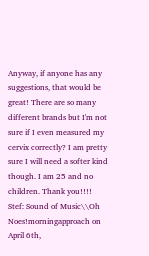Anyway, if anyone has any suggestions, that would be great! There are so many different brands but I'm not sure if I even measured my cervix correctly? I am pretty sure I will need a softer kind though. I am 25 and no children. Thank you!!!!
Stef: Sound of Music\\Oh Noes!morningapproach on April 6th,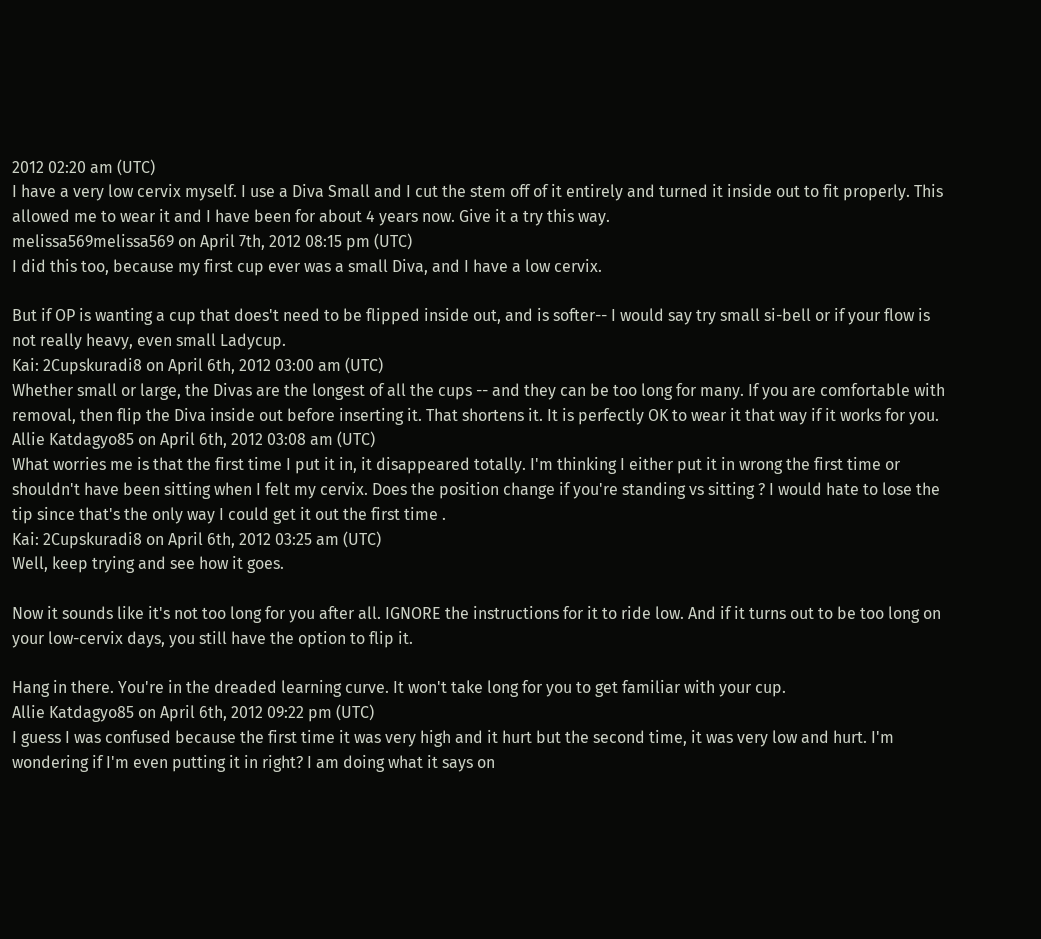2012 02:20 am (UTC)
I have a very low cervix myself. I use a Diva Small and I cut the stem off of it entirely and turned it inside out to fit properly. This allowed me to wear it and I have been for about 4 years now. Give it a try this way.
melissa569melissa569 on April 7th, 2012 08:15 pm (UTC)
I did this too, because my first cup ever was a small Diva, and I have a low cervix.

But if OP is wanting a cup that does't need to be flipped inside out, and is softer-- I would say try small si-bell or if your flow is not really heavy, even small Ladycup.
Kai: 2Cupskuradi8 on April 6th, 2012 03:00 am (UTC)
Whether small or large, the Divas are the longest of all the cups -- and they can be too long for many. If you are comfortable with removal, then flip the Diva inside out before inserting it. That shortens it. It is perfectly OK to wear it that way if it works for you.
Allie Katdagyo85 on April 6th, 2012 03:08 am (UTC)
What worries me is that the first time I put it in, it disappeared totally. I'm thinking I either put it in wrong the first time or shouldn't have been sitting when I felt my cervix. Does the position change if you're standing vs sitting ? I would hate to lose the tip since that's the only way I could get it out the first time .
Kai: 2Cupskuradi8 on April 6th, 2012 03:25 am (UTC)
Well, keep trying and see how it goes.

Now it sounds like it's not too long for you after all. IGNORE the instructions for it to ride low. And if it turns out to be too long on your low-cervix days, you still have the option to flip it.

Hang in there. You're in the dreaded learning curve. It won't take long for you to get familiar with your cup.
Allie Katdagyo85 on April 6th, 2012 09:22 pm (UTC)
I guess I was confused because the first time it was very high and it hurt but the second time, it was very low and hurt. I'm wondering if I'm even putting it in right? I am doing what it says on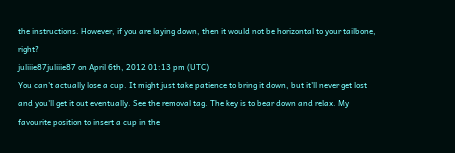the instructions. However, if you are laying down, then it would not be horizontal to your tailbone, right?
juliiie87juliiie87 on April 6th, 2012 01:13 pm (UTC)
You can't actually lose a cup. It might just take patience to bring it down, but it'll never get lost and you'll get it out eventually. See the removal tag. The key is to bear down and relax. My favourite position to insert a cup in the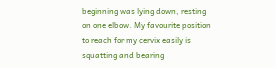beginning was lying down, resting on one elbow. My favourite position to reach for my cervix easily is squatting and bearing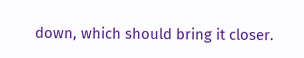down, which should bring it closer.